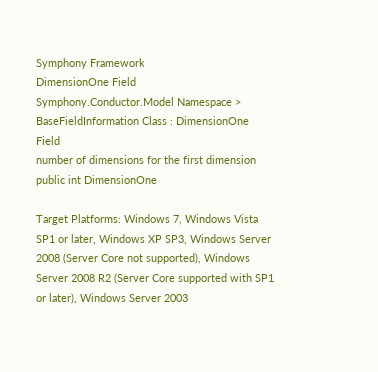Symphony Framework
DimensionOne Field
Symphony.Conductor.Model Namespace > BaseFieldInformation Class : DimensionOne Field
number of dimensions for the first dimension
public int DimensionOne

Target Platforms: Windows 7, Windows Vista SP1 or later, Windows XP SP3, Windows Server 2008 (Server Core not supported), Windows Server 2008 R2 (Server Core supported with SP1 or later), Windows Server 2003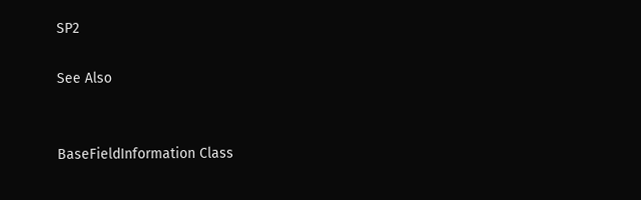SP2

See Also


BaseFieldInformation Class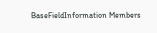BaseFieldInformation Members